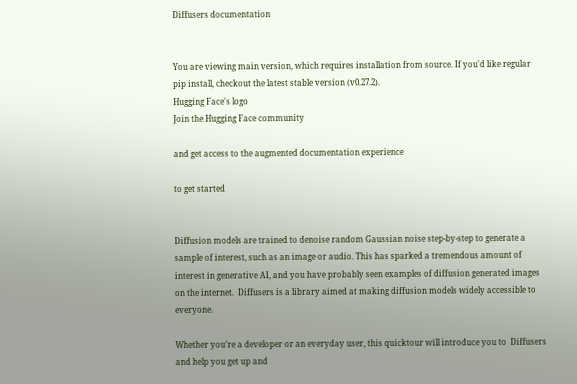Diffusers documentation


You are viewing main version, which requires installation from source. If you'd like regular pip install, checkout the latest stable version (v0.27.2).
Hugging Face's logo
Join the Hugging Face community

and get access to the augmented documentation experience

to get started


Diffusion models are trained to denoise random Gaussian noise step-by-step to generate a sample of interest, such as an image or audio. This has sparked a tremendous amount of interest in generative AI, and you have probably seen examples of diffusion generated images on the internet.  Diffusers is a library aimed at making diffusion models widely accessible to everyone.

Whether you’re a developer or an everyday user, this quicktour will introduce you to  Diffusers and help you get up and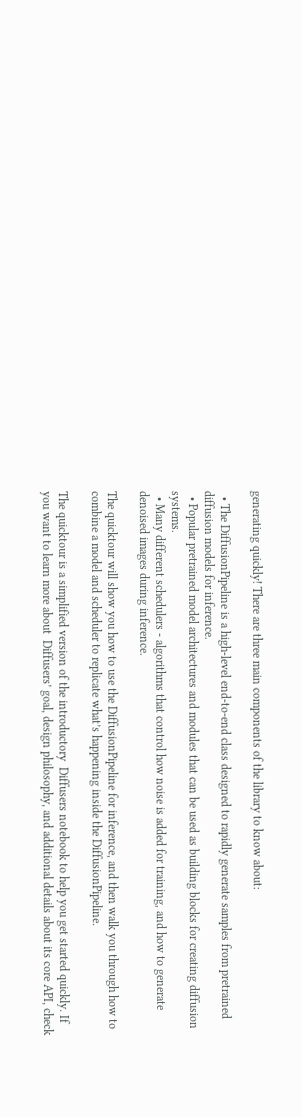generating quickly! There are three main components of the library to know about:

  • The DiffusionPipeline is a high-level end-to-end class designed to rapidly generate samples from pretrained diffusion models for inference.
  • Popular pretrained model architectures and modules that can be used as building blocks for creating diffusion systems.
  • Many different schedulers - algorithms that control how noise is added for training, and how to generate denoised images during inference.

The quicktour will show you how to use the DiffusionPipeline for inference, and then walk you through how to combine a model and scheduler to replicate what’s happening inside the DiffusionPipeline.

The quicktour is a simplified version of the introductory  Diffusers notebook to help you get started quickly. If you want to learn more about  Diffusers’ goal, design philosophy, and additional details about its core API, check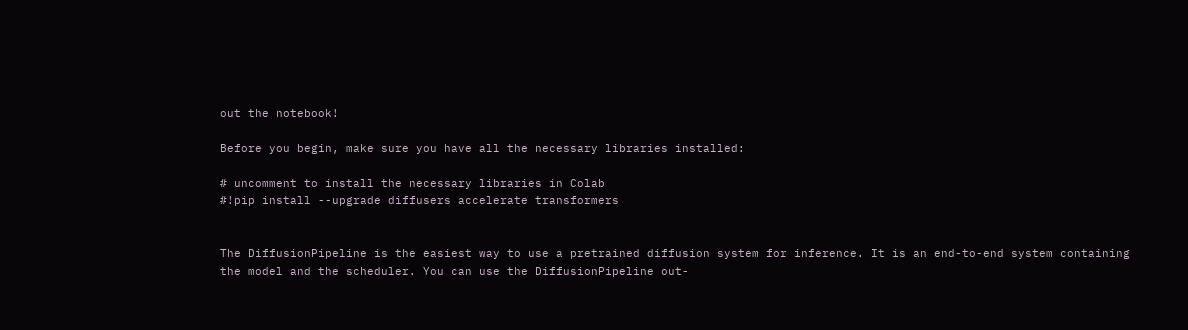out the notebook!

Before you begin, make sure you have all the necessary libraries installed:

# uncomment to install the necessary libraries in Colab
#!pip install --upgrade diffusers accelerate transformers


The DiffusionPipeline is the easiest way to use a pretrained diffusion system for inference. It is an end-to-end system containing the model and the scheduler. You can use the DiffusionPipeline out-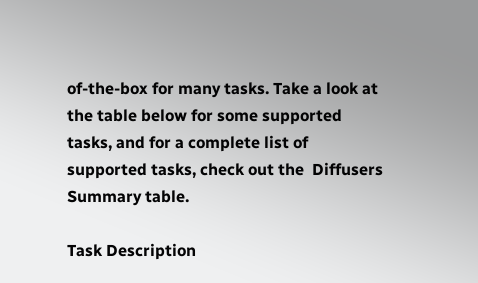of-the-box for many tasks. Take a look at the table below for some supported tasks, and for a complete list of supported tasks, check out the  Diffusers Summary table.

Task Description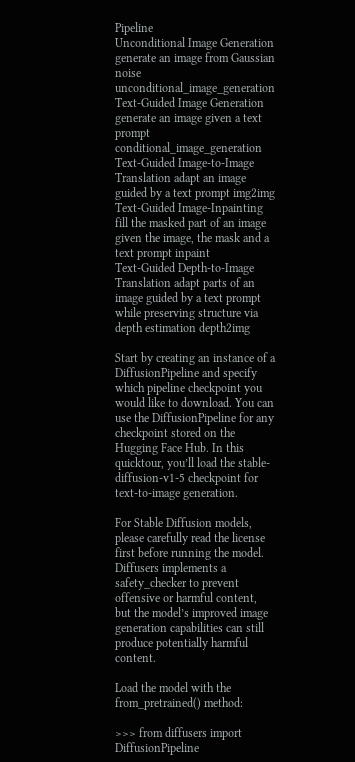Pipeline
Unconditional Image Generation generate an image from Gaussian noise unconditional_image_generation
Text-Guided Image Generation generate an image given a text prompt conditional_image_generation
Text-Guided Image-to-Image Translation adapt an image guided by a text prompt img2img
Text-Guided Image-Inpainting fill the masked part of an image given the image, the mask and a text prompt inpaint
Text-Guided Depth-to-Image Translation adapt parts of an image guided by a text prompt while preserving structure via depth estimation depth2img

Start by creating an instance of a DiffusionPipeline and specify which pipeline checkpoint you would like to download. You can use the DiffusionPipeline for any checkpoint stored on the Hugging Face Hub. In this quicktour, you’ll load the stable-diffusion-v1-5 checkpoint for text-to-image generation.

For Stable Diffusion models, please carefully read the license first before running the model.  Diffusers implements a safety_checker to prevent offensive or harmful content, but the model’s improved image generation capabilities can still produce potentially harmful content.

Load the model with the from_pretrained() method:

>>> from diffusers import DiffusionPipeline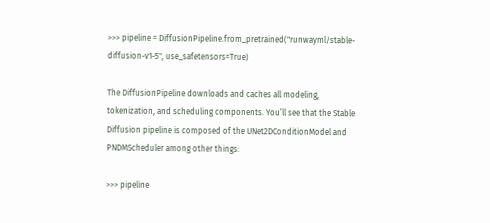>>> pipeline = DiffusionPipeline.from_pretrained("runwayml/stable-diffusion-v1-5", use_safetensors=True)

The DiffusionPipeline downloads and caches all modeling, tokenization, and scheduling components. You’ll see that the Stable Diffusion pipeline is composed of the UNet2DConditionModel and PNDMScheduler among other things:

>>> pipeline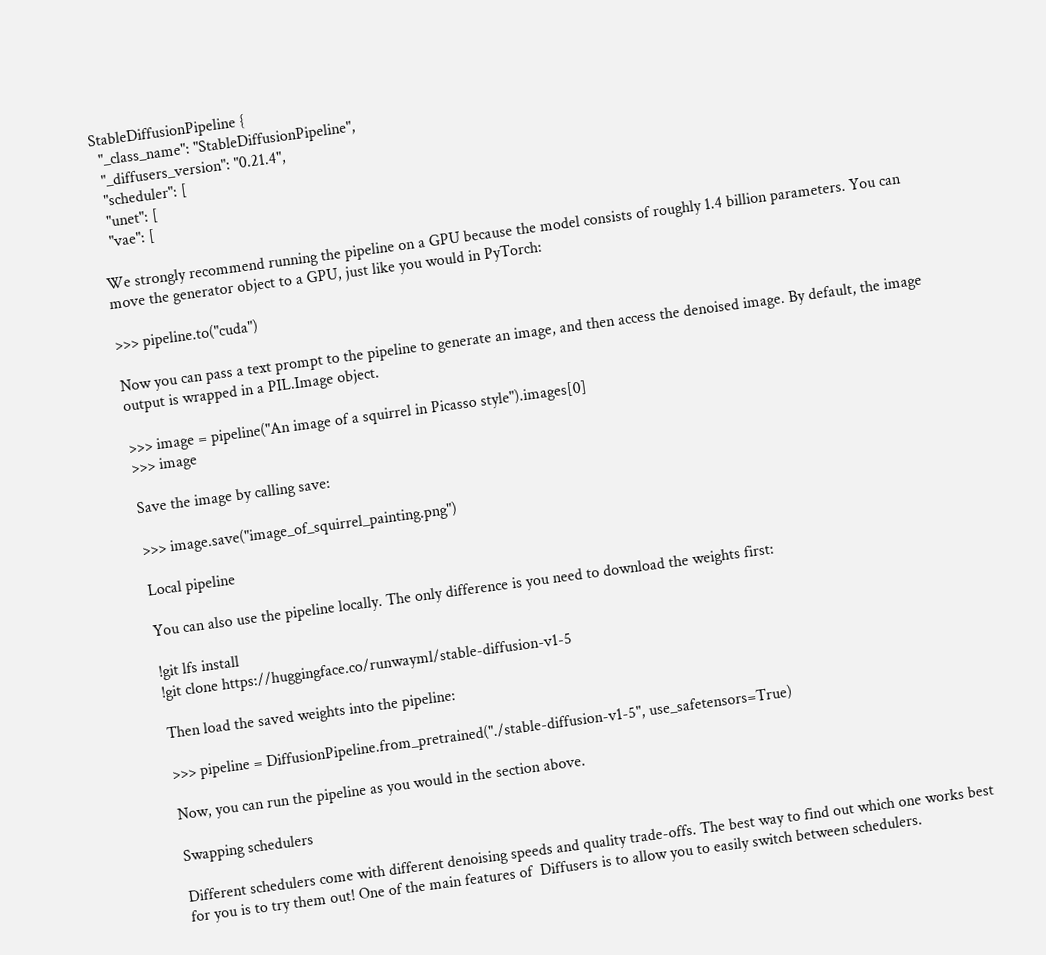StableDiffusionPipeline {
  "_class_name": "StableDiffusionPipeline",
  "_diffusers_version": "0.21.4",
  "scheduler": [
  "unet": [
  "vae": [

We strongly recommend running the pipeline on a GPU because the model consists of roughly 1.4 billion parameters. You can move the generator object to a GPU, just like you would in PyTorch:

>>> pipeline.to("cuda")

Now you can pass a text prompt to the pipeline to generate an image, and then access the denoised image. By default, the image output is wrapped in a PIL.Image object.

>>> image = pipeline("An image of a squirrel in Picasso style").images[0]
>>> image

Save the image by calling save:

>>> image.save("image_of_squirrel_painting.png")

Local pipeline

You can also use the pipeline locally. The only difference is you need to download the weights first:

!git lfs install
!git clone https://huggingface.co/runwayml/stable-diffusion-v1-5

Then load the saved weights into the pipeline:

>>> pipeline = DiffusionPipeline.from_pretrained("./stable-diffusion-v1-5", use_safetensors=True)

Now, you can run the pipeline as you would in the section above.

Swapping schedulers

Different schedulers come with different denoising speeds and quality trade-offs. The best way to find out which one works best for you is to try them out! One of the main features of  Diffusers is to allow you to easily switch between schedulers.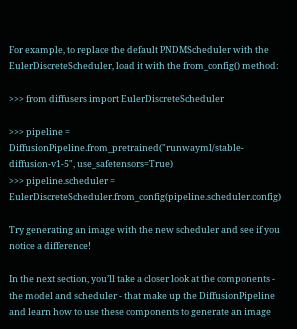For example, to replace the default PNDMScheduler with the EulerDiscreteScheduler, load it with the from_config() method:

>>> from diffusers import EulerDiscreteScheduler

>>> pipeline = DiffusionPipeline.from_pretrained("runwayml/stable-diffusion-v1-5", use_safetensors=True)
>>> pipeline.scheduler = EulerDiscreteScheduler.from_config(pipeline.scheduler.config)

Try generating an image with the new scheduler and see if you notice a difference!

In the next section, you’ll take a closer look at the components - the model and scheduler - that make up the DiffusionPipeline and learn how to use these components to generate an image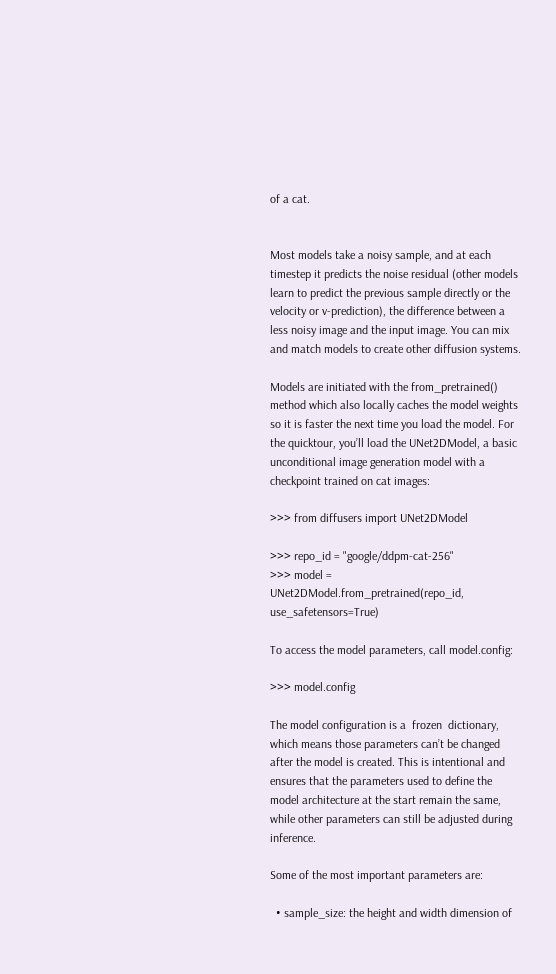of a cat.


Most models take a noisy sample, and at each timestep it predicts the noise residual (other models learn to predict the previous sample directly or the velocity or v-prediction), the difference between a less noisy image and the input image. You can mix and match models to create other diffusion systems.

Models are initiated with the from_pretrained() method which also locally caches the model weights so it is faster the next time you load the model. For the quicktour, you’ll load the UNet2DModel, a basic unconditional image generation model with a checkpoint trained on cat images:

>>> from diffusers import UNet2DModel

>>> repo_id = "google/ddpm-cat-256"
>>> model = UNet2DModel.from_pretrained(repo_id, use_safetensors=True)

To access the model parameters, call model.config:

>>> model.config

The model configuration is a  frozen  dictionary, which means those parameters can’t be changed after the model is created. This is intentional and ensures that the parameters used to define the model architecture at the start remain the same, while other parameters can still be adjusted during inference.

Some of the most important parameters are:

  • sample_size: the height and width dimension of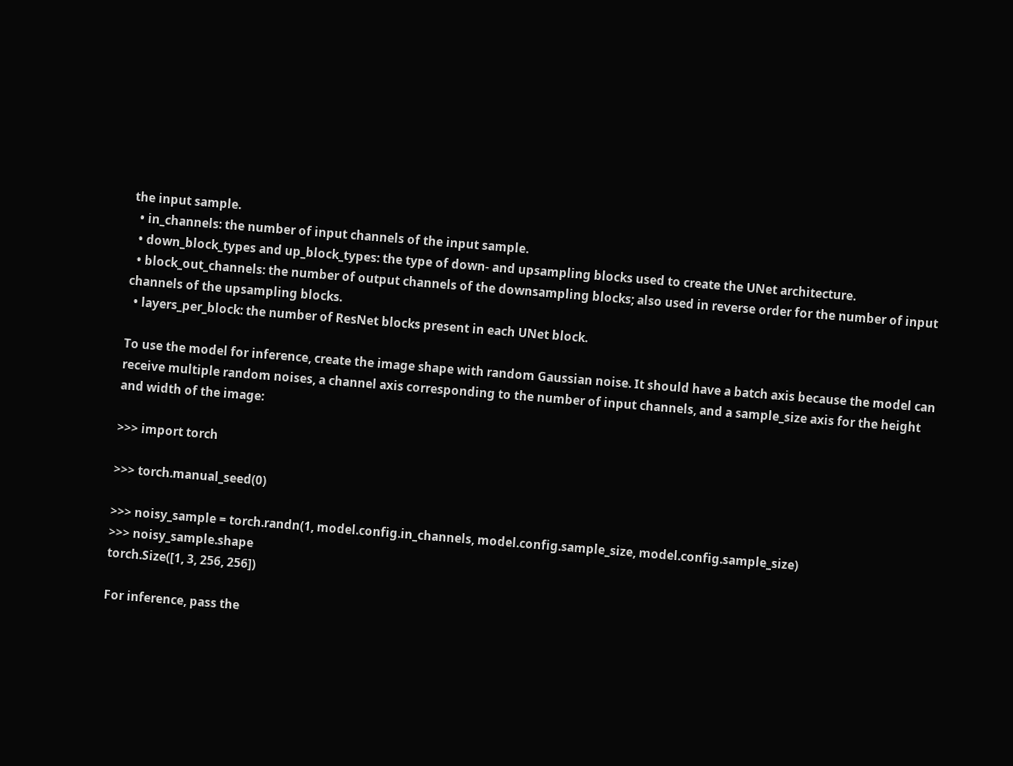the input sample.
  • in_channels: the number of input channels of the input sample.
  • down_block_types and up_block_types: the type of down- and upsampling blocks used to create the UNet architecture.
  • block_out_channels: the number of output channels of the downsampling blocks; also used in reverse order for the number of input channels of the upsampling blocks.
  • layers_per_block: the number of ResNet blocks present in each UNet block.

To use the model for inference, create the image shape with random Gaussian noise. It should have a batch axis because the model can receive multiple random noises, a channel axis corresponding to the number of input channels, and a sample_size axis for the height and width of the image:

>>> import torch

>>> torch.manual_seed(0)

>>> noisy_sample = torch.randn(1, model.config.in_channels, model.config.sample_size, model.config.sample_size)
>>> noisy_sample.shape
torch.Size([1, 3, 256, 256])

For inference, pass the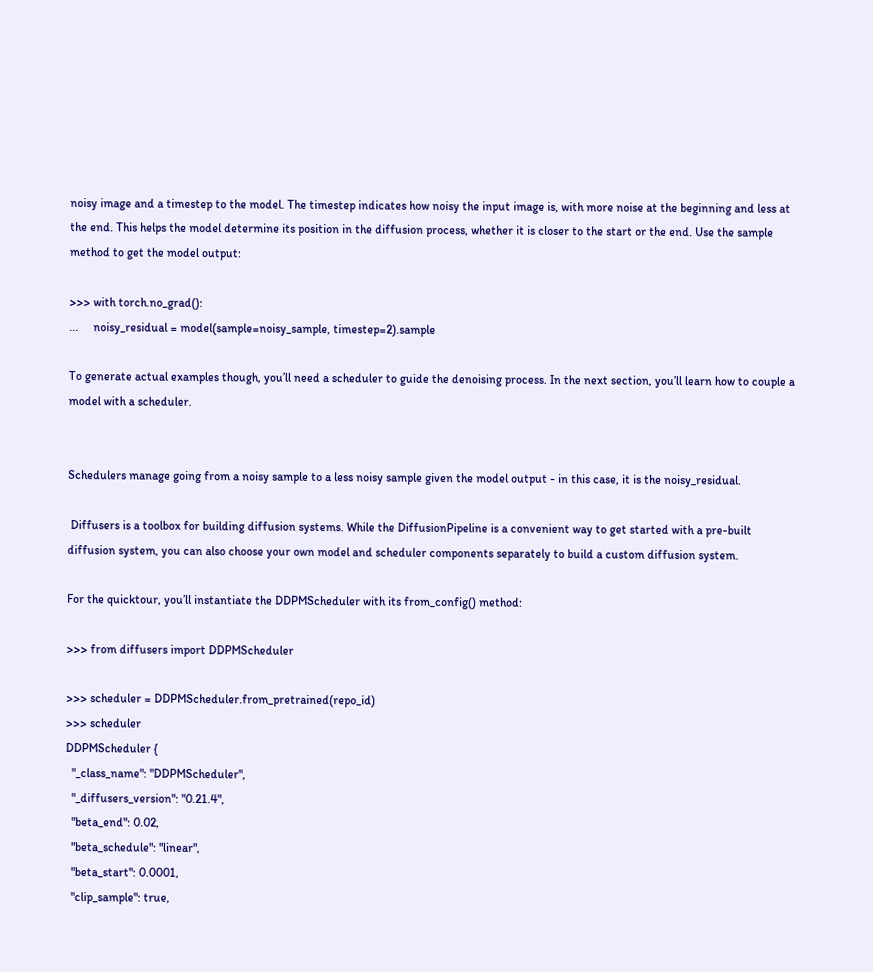noisy image and a timestep to the model. The timestep indicates how noisy the input image is, with more noise at the beginning and less at the end. This helps the model determine its position in the diffusion process, whether it is closer to the start or the end. Use the sample method to get the model output:

>>> with torch.no_grad():
...     noisy_residual = model(sample=noisy_sample, timestep=2).sample

To generate actual examples though, you’ll need a scheduler to guide the denoising process. In the next section, you’ll learn how to couple a model with a scheduler.


Schedulers manage going from a noisy sample to a less noisy sample given the model output - in this case, it is the noisy_residual.

 Diffusers is a toolbox for building diffusion systems. While the DiffusionPipeline is a convenient way to get started with a pre-built diffusion system, you can also choose your own model and scheduler components separately to build a custom diffusion system.

For the quicktour, you’ll instantiate the DDPMScheduler with its from_config() method:

>>> from diffusers import DDPMScheduler

>>> scheduler = DDPMScheduler.from_pretrained(repo_id)
>>> scheduler
DDPMScheduler {
  "_class_name": "DDPMScheduler",
  "_diffusers_version": "0.21.4",
  "beta_end": 0.02,
  "beta_schedule": "linear",
  "beta_start": 0.0001,
  "clip_sample": true,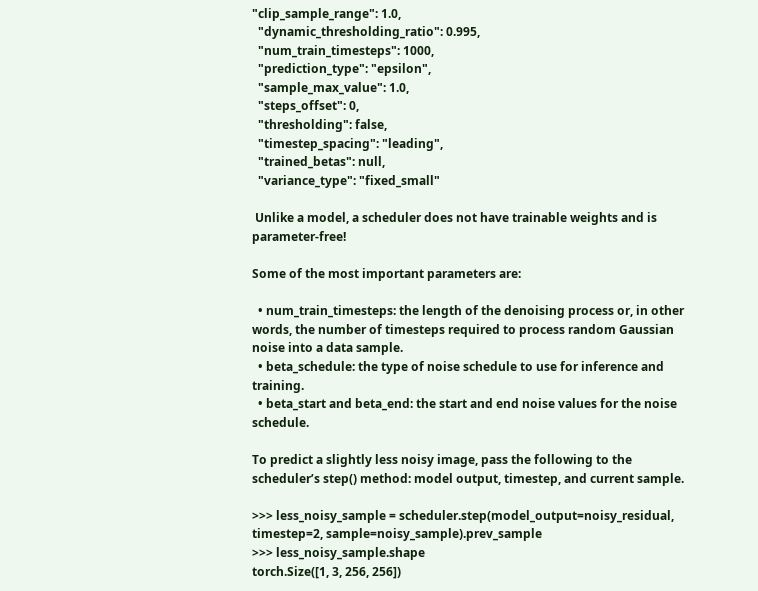"clip_sample_range": 1.0,
  "dynamic_thresholding_ratio": 0.995,
  "num_train_timesteps": 1000,
  "prediction_type": "epsilon",
  "sample_max_value": 1.0,
  "steps_offset": 0,
  "thresholding": false,
  "timestep_spacing": "leading",
  "trained_betas": null,
  "variance_type": "fixed_small"

 Unlike a model, a scheduler does not have trainable weights and is parameter-free!

Some of the most important parameters are:

  • num_train_timesteps: the length of the denoising process or, in other words, the number of timesteps required to process random Gaussian noise into a data sample.
  • beta_schedule: the type of noise schedule to use for inference and training.
  • beta_start and beta_end: the start and end noise values for the noise schedule.

To predict a slightly less noisy image, pass the following to the scheduler’s step() method: model output, timestep, and current sample.

>>> less_noisy_sample = scheduler.step(model_output=noisy_residual, timestep=2, sample=noisy_sample).prev_sample
>>> less_noisy_sample.shape
torch.Size([1, 3, 256, 256])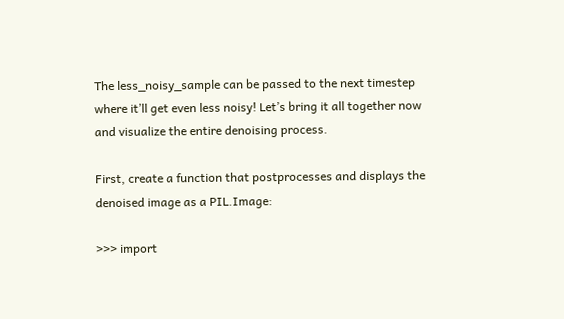The less_noisy_sample can be passed to the next timestep where it’ll get even less noisy! Let’s bring it all together now and visualize the entire denoising process.

First, create a function that postprocesses and displays the denoised image as a PIL.Image:

>>> import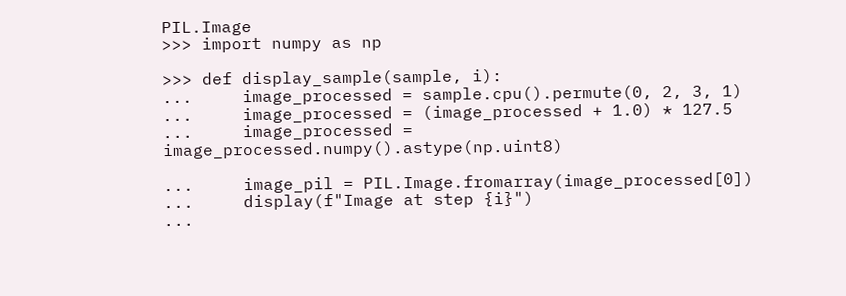PIL.Image
>>> import numpy as np

>>> def display_sample(sample, i):
...     image_processed = sample.cpu().permute(0, 2, 3, 1)
...     image_processed = (image_processed + 1.0) * 127.5
...     image_processed = image_processed.numpy().astype(np.uint8)

...     image_pil = PIL.Image.fromarray(image_processed[0])
...     display(f"Image at step {i}")
...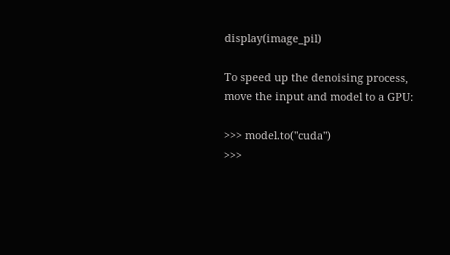display(image_pil)

To speed up the denoising process, move the input and model to a GPU:

>>> model.to("cuda")
>>>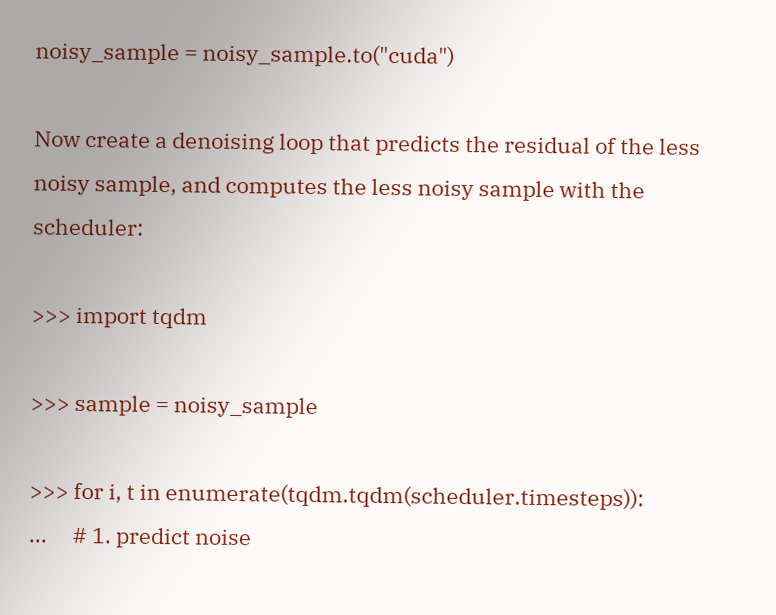noisy_sample = noisy_sample.to("cuda")

Now create a denoising loop that predicts the residual of the less noisy sample, and computes the less noisy sample with the scheduler:

>>> import tqdm

>>> sample = noisy_sample

>>> for i, t in enumerate(tqdm.tqdm(scheduler.timesteps)):
...     # 1. predict noise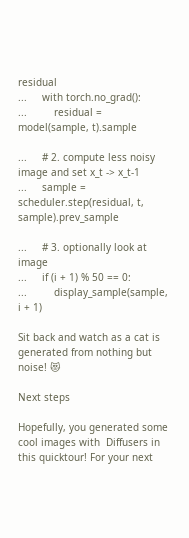residual
...     with torch.no_grad():
...         residual = model(sample, t).sample

...     # 2. compute less noisy image and set x_t -> x_t-1
...     sample = scheduler.step(residual, t, sample).prev_sample

...     # 3. optionally look at image
...     if (i + 1) % 50 == 0:
...         display_sample(sample, i + 1)

Sit back and watch as a cat is generated from nothing but noise! 😻

Next steps

Hopefully, you generated some cool images with  Diffusers in this quicktour! For your next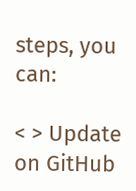steps, you can:

< > Update on GitHub